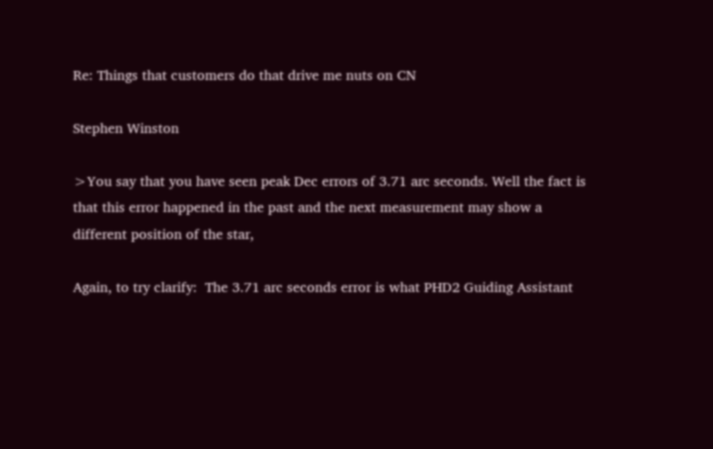Re: Things that customers do that drive me nuts on CN

Stephen Winston

>You say that you have seen peak Dec errors of 3.71 arc seconds. Well the fact is that this error happened in the past and the next measurement may show a different position of the star,

Again, to try clarify:  The 3.71 arc seconds error is what PHD2 Guiding Assistant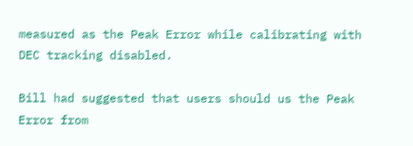measured as the Peak Error while calibrating with DEC tracking disabled.

Bill had suggested that users should us the Peak Error from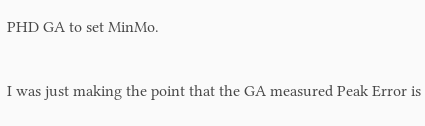PHD GA to set MinMo.

I was just making the point that the GA measured Peak Error is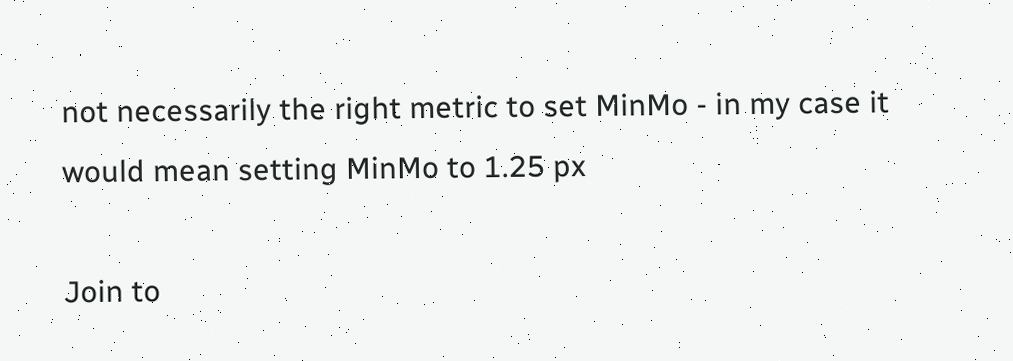not necessarily the right metric to set MinMo - in my case it would mean setting MinMo to 1.25 px

Join to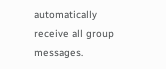automatically receive all group messages.